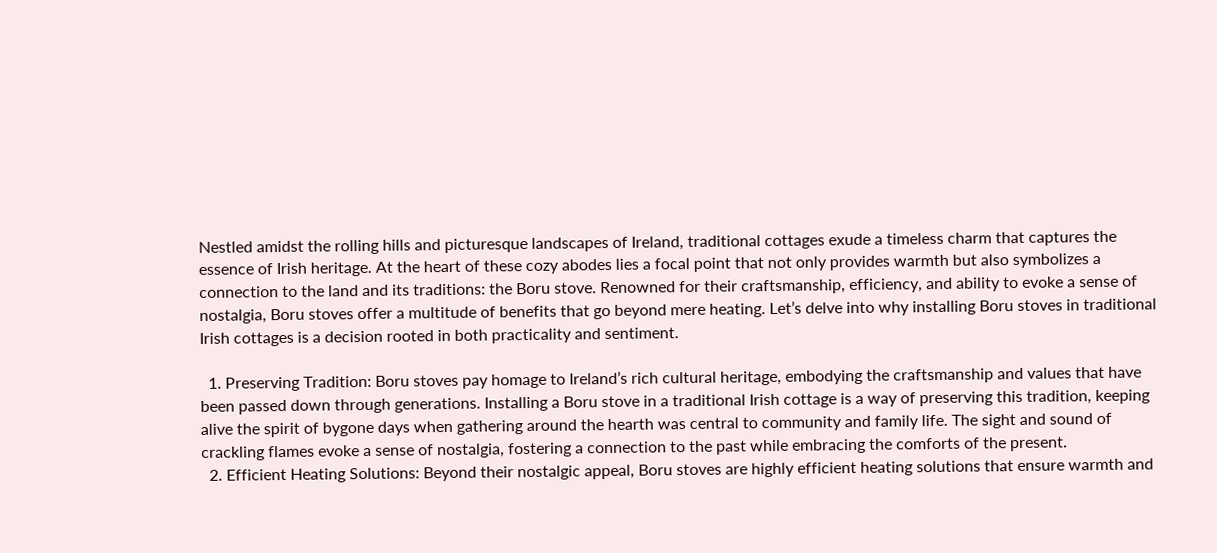Nestled amidst the rolling hills and picturesque landscapes of Ireland, traditional cottages exude a timeless charm that captures the essence of Irish heritage. At the heart of these cozy abodes lies a focal point that not only provides warmth but also symbolizes a connection to the land and its traditions: the Boru stove. Renowned for their craftsmanship, efficiency, and ability to evoke a sense of nostalgia, Boru stoves offer a multitude of benefits that go beyond mere heating. Let’s delve into why installing Boru stoves in traditional Irish cottages is a decision rooted in both practicality and sentiment.

  1. Preserving Tradition: Boru stoves pay homage to Ireland’s rich cultural heritage, embodying the craftsmanship and values that have been passed down through generations. Installing a Boru stove in a traditional Irish cottage is a way of preserving this tradition, keeping alive the spirit of bygone days when gathering around the hearth was central to community and family life. The sight and sound of crackling flames evoke a sense of nostalgia, fostering a connection to the past while embracing the comforts of the present.
  2. Efficient Heating Solutions: Beyond their nostalgic appeal, Boru stoves are highly efficient heating solutions that ensure warmth and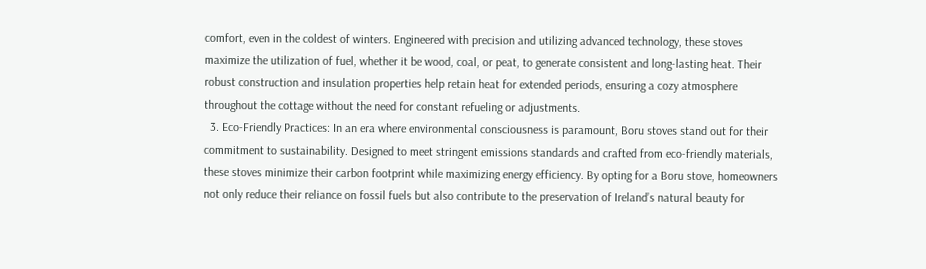comfort, even in the coldest of winters. Engineered with precision and utilizing advanced technology, these stoves maximize the utilization of fuel, whether it be wood, coal, or peat, to generate consistent and long-lasting heat. Their robust construction and insulation properties help retain heat for extended periods, ensuring a cozy atmosphere throughout the cottage without the need for constant refueling or adjustments.
  3. Eco-Friendly Practices: In an era where environmental consciousness is paramount, Boru stoves stand out for their commitment to sustainability. Designed to meet stringent emissions standards and crafted from eco-friendly materials, these stoves minimize their carbon footprint while maximizing energy efficiency. By opting for a Boru stove, homeowners not only reduce their reliance on fossil fuels but also contribute to the preservation of Ireland’s natural beauty for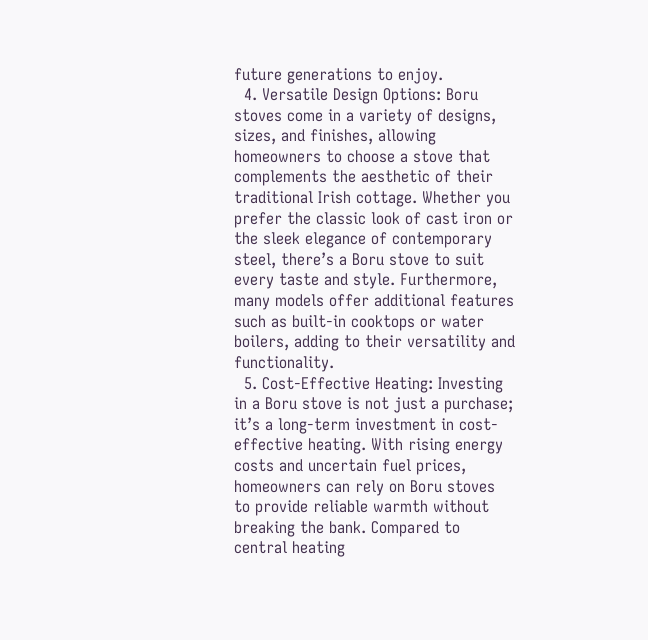future generations to enjoy.
  4. Versatile Design Options: Boru stoves come in a variety of designs, sizes, and finishes, allowing homeowners to choose a stove that complements the aesthetic of their traditional Irish cottage. Whether you prefer the classic look of cast iron or the sleek elegance of contemporary steel, there’s a Boru stove to suit every taste and style. Furthermore, many models offer additional features such as built-in cooktops or water boilers, adding to their versatility and functionality.
  5. Cost-Effective Heating: Investing in a Boru stove is not just a purchase; it’s a long-term investment in cost-effective heating. With rising energy costs and uncertain fuel prices, homeowners can rely on Boru stoves to provide reliable warmth without breaking the bank. Compared to central heating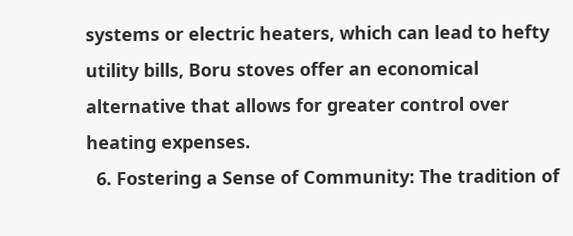systems or electric heaters, which can lead to hefty utility bills, Boru stoves offer an economical alternative that allows for greater control over heating expenses.
  6. Fostering a Sense of Community: The tradition of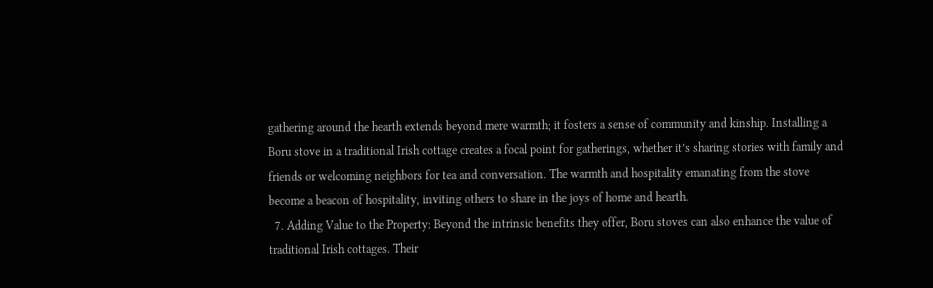gathering around the hearth extends beyond mere warmth; it fosters a sense of community and kinship. Installing a Boru stove in a traditional Irish cottage creates a focal point for gatherings, whether it’s sharing stories with family and friends or welcoming neighbors for tea and conversation. The warmth and hospitality emanating from the stove become a beacon of hospitality, inviting others to share in the joys of home and hearth.
  7. Adding Value to the Property: Beyond the intrinsic benefits they offer, Boru stoves can also enhance the value of traditional Irish cottages. Their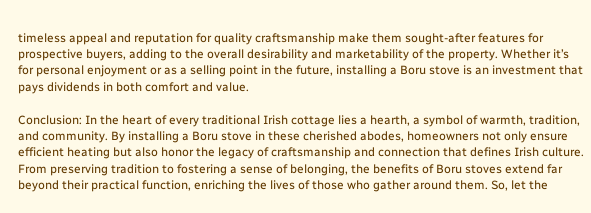timeless appeal and reputation for quality craftsmanship make them sought-after features for prospective buyers, adding to the overall desirability and marketability of the property. Whether it’s for personal enjoyment or as a selling point in the future, installing a Boru stove is an investment that pays dividends in both comfort and value.

Conclusion: In the heart of every traditional Irish cottage lies a hearth, a symbol of warmth, tradition, and community. By installing a Boru stove in these cherished abodes, homeowners not only ensure efficient heating but also honor the legacy of craftsmanship and connection that defines Irish culture. From preserving tradition to fostering a sense of belonging, the benefits of Boru stoves extend far beyond their practical function, enriching the lives of those who gather around them. So, let the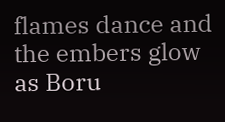flames dance and the embers glow as Boru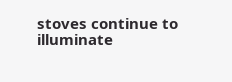stoves continue to illuminate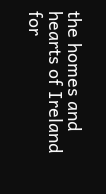the homes and hearts of Ireland for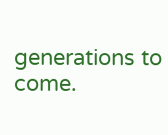generations to come.